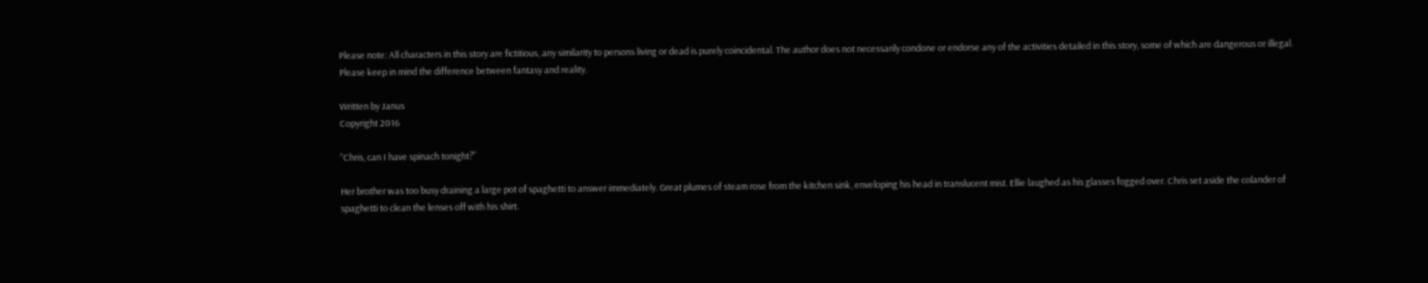Please note: All characters in this story are fictitious, any similarity to persons living or dead is purely coincidental. The author does not necessarily condone or endorse any of the activities detailed in this story, some of which are dangerous or illegal.
Please keep in mind the difference between fantasy and reality.

Written by Janus
Copyright 2016

“Chris, can I have spinach tonight?”

Her brother was too busy draining a large pot of spaghetti to answer immediately. Great plumes of steam rose from the kitchen sink, enveloping his head in translucent mist. Ellie laughed as his glasses fogged over. Chris set aside the colander of spaghetti to clean the lenses off with his shirt.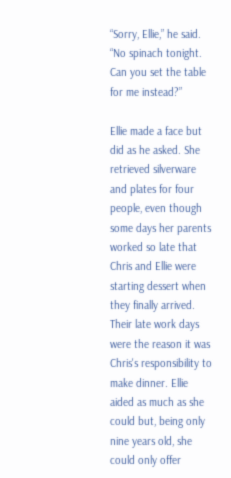“Sorry, Ellie,” he said. “No spinach tonight. Can you set the table for me instead?”

Ellie made a face but did as he asked. She retrieved silverware and plates for four people, even though some days her parents worked so late that Chris and Ellie were starting dessert when they finally arrived. Their late work days were the reason it was Chris's responsibility to make dinner. Ellie aided as much as she could but, being only nine years old, she could only offer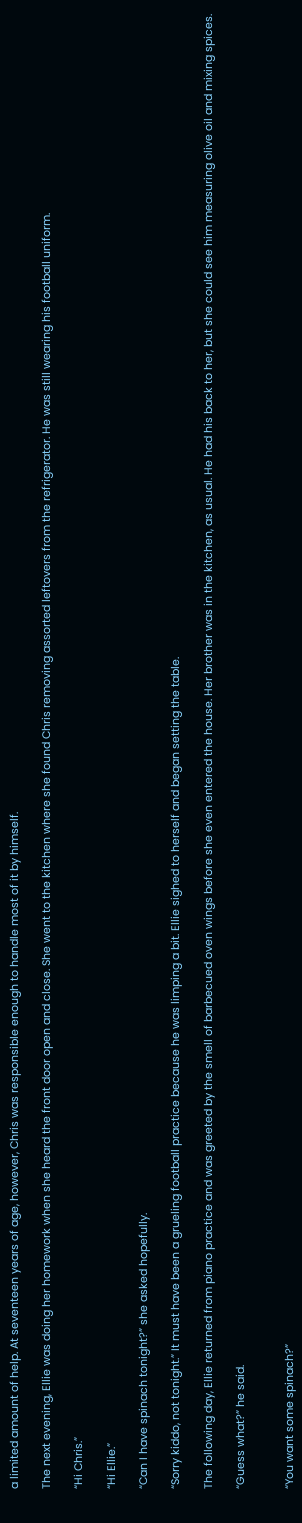a limited amount of help. At seventeen years of age, however, Chris was responsible enough to handle most of it by himself.

The next evening, Ellie was doing her homework when she heard the front door open and close. She went to the kitchen where she found Chris removing assorted leftovers from the refrigerator. He was still wearing his football uniform.

“Hi Chris.”

“Hi Ellie.”

“Can I have spinach tonight?” she asked hopefully.

“Sorry kiddo, not tonight.” It must have been a grueling football practice because he was limping a bit. Ellie sighed to herself and began setting the table.

The following day, Ellie returned from piano practice and was greeted by the smell of barbecued oven wings before she even entered the house. Her brother was in the kitchen, as usual. He had his back to her, but she could see him measuring olive oil and mixing spices.

“Guess what?” he said.


“You want some spinach?”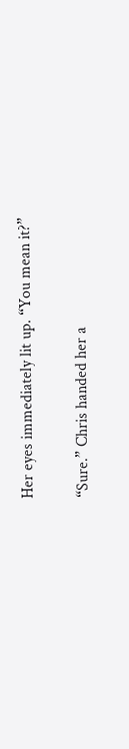Her eyes immediately lit up. “You mean it?”

“Sure.” Chris handed her a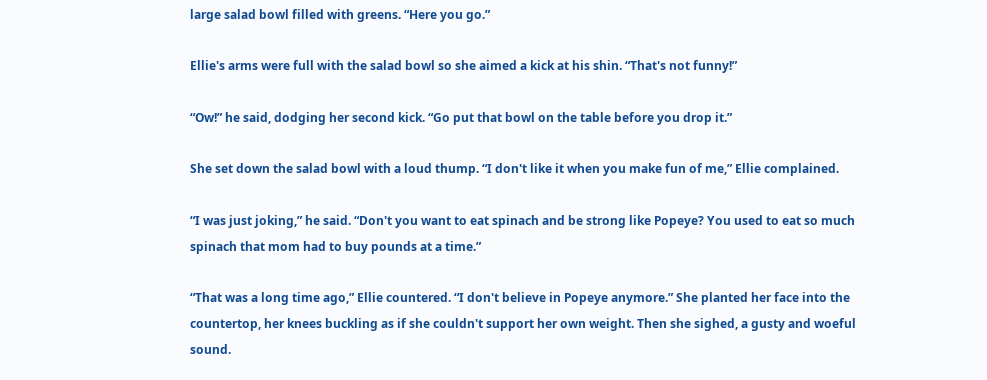large salad bowl filled with greens. “Here you go.”

Ellie's arms were full with the salad bowl so she aimed a kick at his shin. “That's not funny!”

“Ow!” he said, dodging her second kick. “Go put that bowl on the table before you drop it.”

She set down the salad bowl with a loud thump. “I don't like it when you make fun of me,” Ellie complained.

“I was just joking,” he said. “Don't you want to eat spinach and be strong like Popeye? You used to eat so much spinach that mom had to buy pounds at a time.”

“That was a long time ago,” Ellie countered. “I don't believe in Popeye anymore.” She planted her face into the countertop, her knees buckling as if she couldn't support her own weight. Then she sighed, a gusty and woeful sound.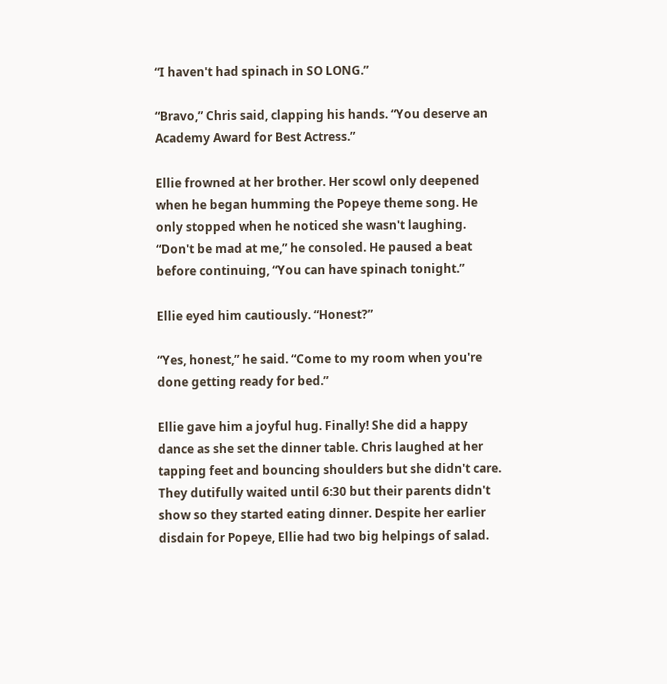“I haven't had spinach in SO LONG.”

“Bravo,” Chris said, clapping his hands. “You deserve an Academy Award for Best Actress.”

Ellie frowned at her brother. Her scowl only deepened when he began humming the Popeye theme song. He only stopped when he noticed she wasn't laughing. “Don't be mad at me,” he consoled. He paused a beat before continuing, “You can have spinach tonight.”

Ellie eyed him cautiously. “Honest?”

“Yes, honest,” he said. “Come to my room when you're done getting ready for bed.”

Ellie gave him a joyful hug. Finally! She did a happy dance as she set the dinner table. Chris laughed at her tapping feet and bouncing shoulders but she didn't care. They dutifully waited until 6:30 but their parents didn't show so they started eating dinner. Despite her earlier disdain for Popeye, Ellie had two big helpings of salad.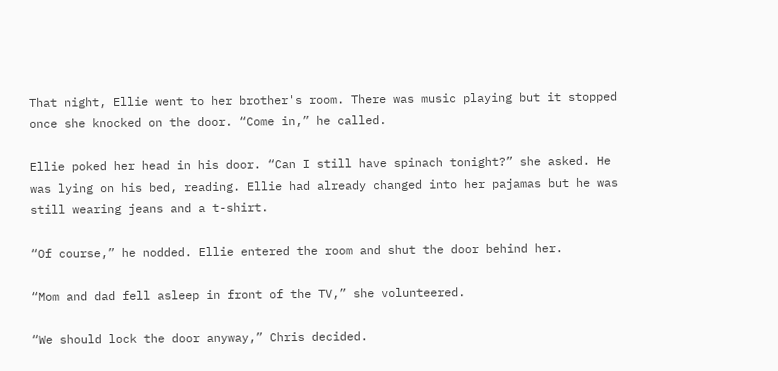That night, Ellie went to her brother's room. There was music playing but it stopped once she knocked on the door. “Come in,” he called.

Ellie poked her head in his door. “Can I still have spinach tonight?” she asked. He was lying on his bed, reading. Ellie had already changed into her pajamas but he was still wearing jeans and a t-shirt.

“Of course,” he nodded. Ellie entered the room and shut the door behind her.

“Mom and dad fell asleep in front of the TV,” she volunteered.

“We should lock the door anyway,” Chris decided.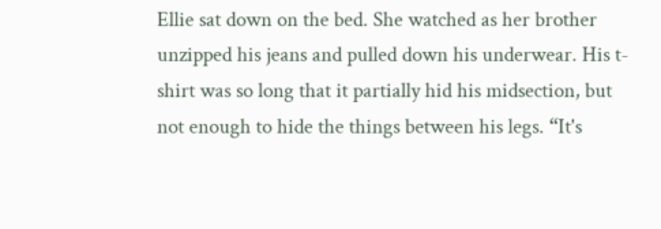Ellie sat down on the bed. She watched as her brother unzipped his jeans and pulled down his underwear. His t-shirt was so long that it partially hid his midsection, but not enough to hide the things between his legs. “It's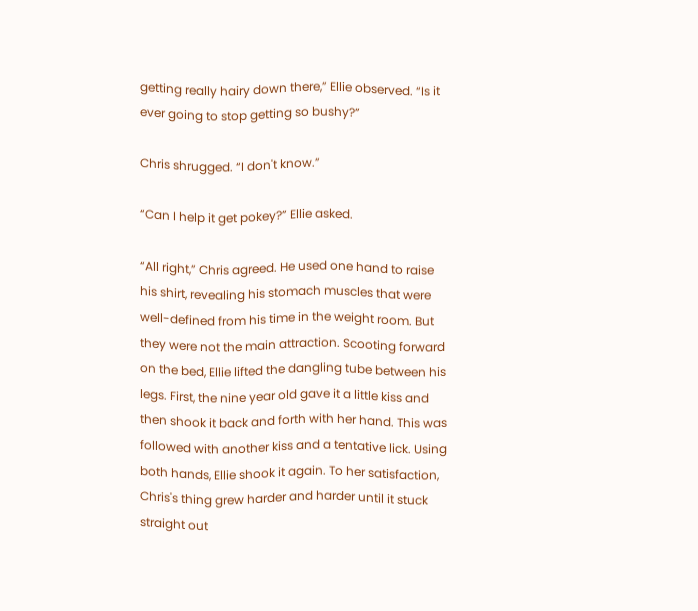getting really hairy down there,” Ellie observed. “Is it ever going to stop getting so bushy?”

Chris shrugged. “I don't know.”

“Can I help it get pokey?” Ellie asked.

“All right,” Chris agreed. He used one hand to raise his shirt, revealing his stomach muscles that were well-defined from his time in the weight room. But they were not the main attraction. Scooting forward on the bed, Ellie lifted the dangling tube between his legs. First, the nine year old gave it a little kiss and then shook it back and forth with her hand. This was followed with another kiss and a tentative lick. Using both hands, Ellie shook it again. To her satisfaction, Chris's thing grew harder and harder until it stuck straight out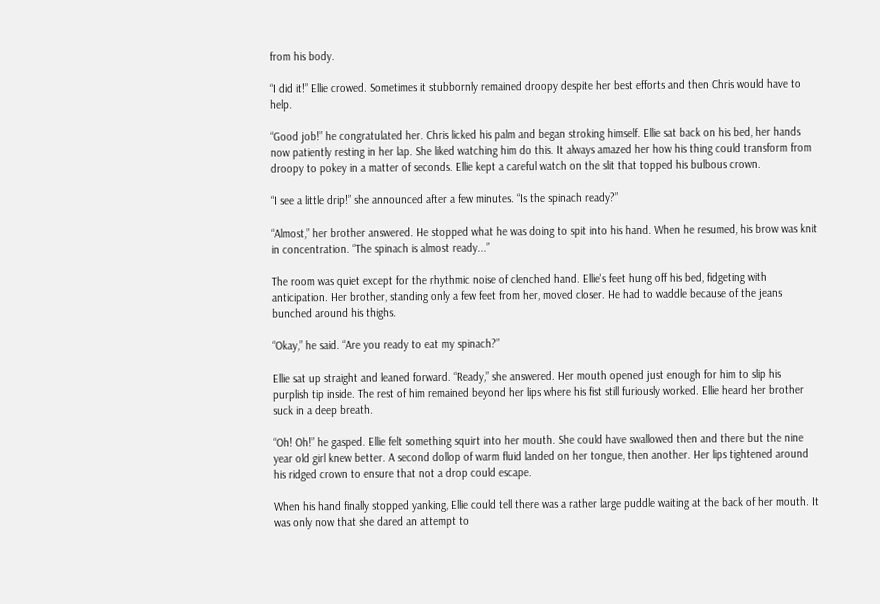from his body.

“I did it!” Ellie crowed. Sometimes it stubbornly remained droopy despite her best efforts and then Chris would have to help.

“Good job!” he congratulated her. Chris licked his palm and began stroking himself. Ellie sat back on his bed, her hands now patiently resting in her lap. She liked watching him do this. It always amazed her how his thing could transform from droopy to pokey in a matter of seconds. Ellie kept a careful watch on the slit that topped his bulbous crown.

“I see a little drip!” she announced after a few minutes. “Is the spinach ready?”

“Almost,” her brother answered. He stopped what he was doing to spit into his hand. When he resumed, his brow was knit in concentration. “The spinach is almost ready...”

The room was quiet except for the rhythmic noise of clenched hand. Ellie's feet hung off his bed, fidgeting with anticipation. Her brother, standing only a few feet from her, moved closer. He had to waddle because of the jeans bunched around his thighs.

“Okay,” he said. “Are you ready to eat my spinach?”

Ellie sat up straight and leaned forward. “Ready,” she answered. Her mouth opened just enough for him to slip his purplish tip inside. The rest of him remained beyond her lips where his fist still furiously worked. Ellie heard her brother suck in a deep breath.

“Oh! Oh!” he gasped. Ellie felt something squirt into her mouth. She could have swallowed then and there but the nine year old girl knew better. A second dollop of warm fluid landed on her tongue, then another. Her lips tightened around his ridged crown to ensure that not a drop could escape.

When his hand finally stopped yanking, Ellie could tell there was a rather large puddle waiting at the back of her mouth. It was only now that she dared an attempt to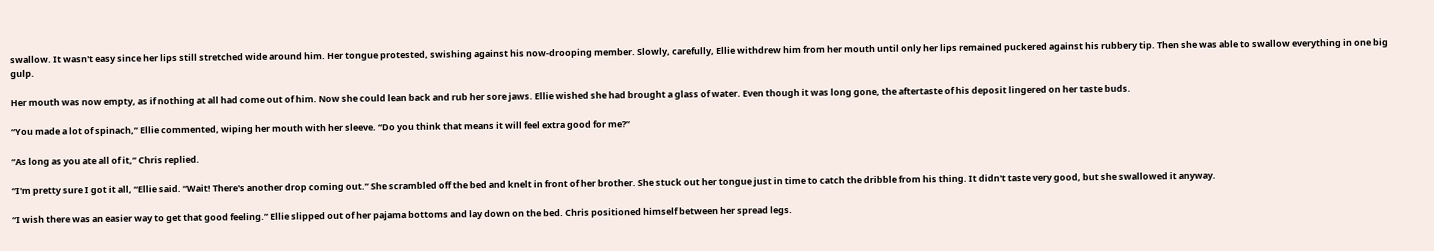swallow. It wasn't easy since her lips still stretched wide around him. Her tongue protested, swishing against his now-drooping member. Slowly, carefully, Ellie withdrew him from her mouth until only her lips remained puckered against his rubbery tip. Then she was able to swallow everything in one big gulp.

Her mouth was now empty, as if nothing at all had come out of him. Now she could lean back and rub her sore jaws. Ellie wished she had brought a glass of water. Even though it was long gone, the aftertaste of his deposit lingered on her taste buds.

“You made a lot of spinach,” Ellie commented, wiping her mouth with her sleeve. “Do you think that means it will feel extra good for me?”

“As long as you ate all of it,” Chris replied.

“I'm pretty sure I got it all, “Ellie said. “Wait! There's another drop coming out.” She scrambled off the bed and knelt in front of her brother. She stuck out her tongue just in time to catch the dribble from his thing. It didn't taste very good, but she swallowed it anyway.

“I wish there was an easier way to get that good feeling.” Ellie slipped out of her pajama bottoms and lay down on the bed. Chris positioned himself between her spread legs.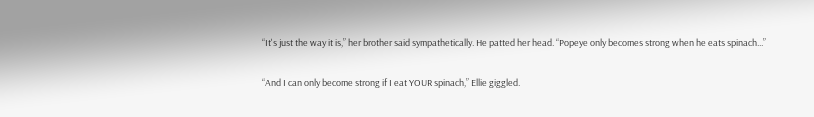“It's just the way it is,” her brother said sympathetically. He patted her head. “Popeye only becomes strong when he eats spinach...”

“And I can only become strong if I eat YOUR spinach,” Ellie giggled.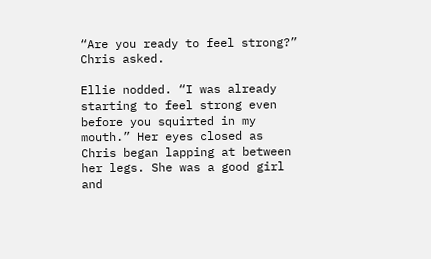“Are you ready to feel strong?” Chris asked.

Ellie nodded. “I was already starting to feel strong even before you squirted in my mouth.” Her eyes closed as Chris began lapping at between her legs. She was a good girl and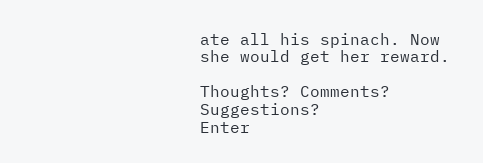ate all his spinach. Now she would get her reward.

Thoughts? Comments? Suggestions?
Enter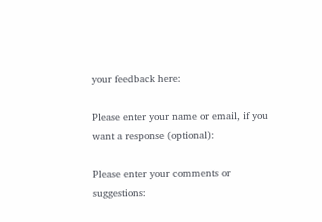your feedback here:

Please enter your name or email, if you want a response (optional):

Please enter your comments or suggestions: